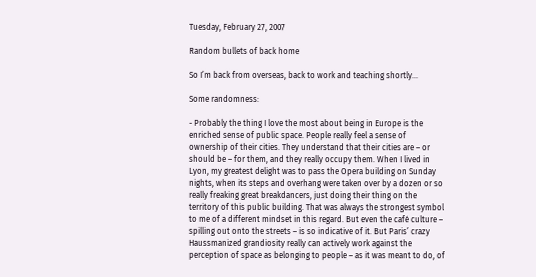Tuesday, February 27, 2007

Random bullets of back home

So I’m back from overseas, back to work and teaching shortly...

Some randomness:

- Probably the thing I love the most about being in Europe is the enriched sense of public space. People really feel a sense of ownership of their cities. They understand that their cities are – or should be – for them, and they really occupy them. When I lived in Lyon, my greatest delight was to pass the Opera building on Sunday nights, when its steps and overhang were taken over by a dozen or so really freaking great breakdancers, just doing their thing on the territory of this public building. That was always the strongest symbol to me of a different mindset in this regard. But even the café culture – spilling out onto the streets – is so indicative of it. But Paris’ crazy Haussmanized grandiosity really can actively work against the perception of space as belonging to people – as it was meant to do, of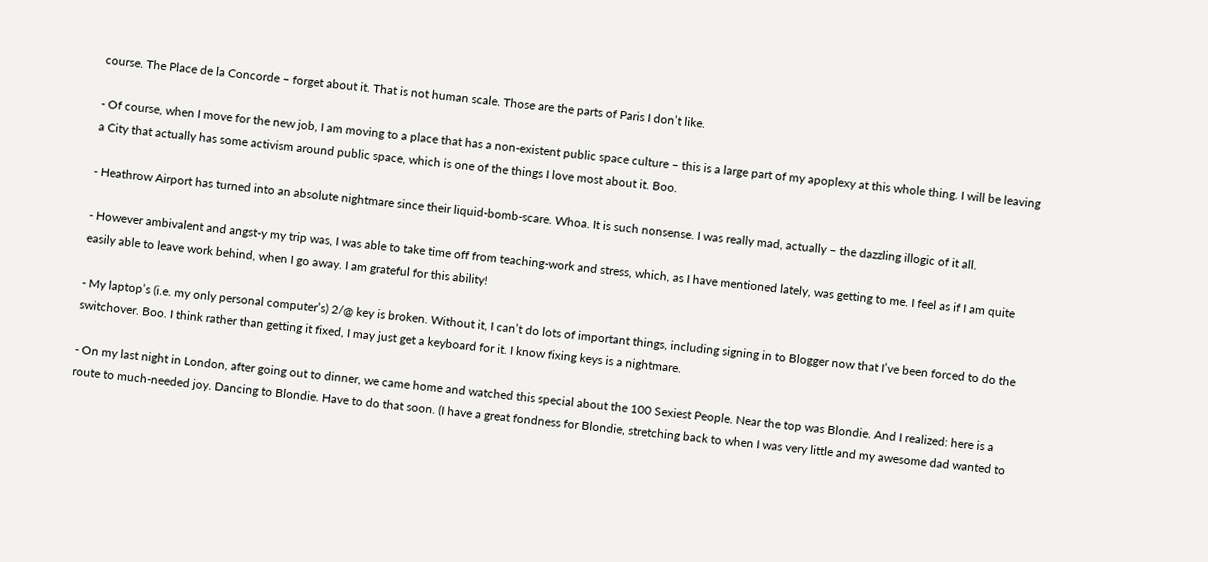course. The Place de la Concorde – forget about it. That is not human scale. Those are the parts of Paris I don’t like.

- Of course, when I move for the new job, I am moving to a place that has a non-existent public space culture – this is a large part of my apoplexy at this whole thing. I will be leaving a City that actually has some activism around public space, which is one of the things I love most about it. Boo.

- Heathrow Airport has turned into an absolute nightmare since their liquid-bomb-scare. Whoa. It is such nonsense. I was really mad, actually – the dazzling illogic of it all.

- However ambivalent and angst-y my trip was, I was able to take time off from teaching-work and stress, which, as I have mentioned lately, was getting to me. I feel as if I am quite easily able to leave work behind, when I go away. I am grateful for this ability!

- My laptop’s (i.e. my only personal computer’s) 2/@ key is broken. Without it, I can’t do lots of important things, including signing in to Blogger now that I’ve been forced to do the switchover. Boo. I think rather than getting it fixed, I may just get a keyboard for it. I know fixing keys is a nightmare.

- On my last night in London, after going out to dinner, we came home and watched this special about the 100 Sexiest People. Near the top was Blondie. And I realized: here is a route to much-needed joy. Dancing to Blondie. Have to do that soon. (I have a great fondness for Blondie, stretching back to when I was very little and my awesome dad wanted to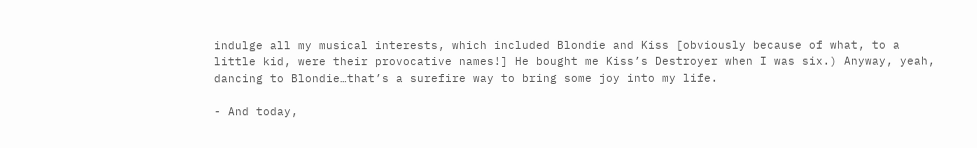indulge all my musical interests, which included Blondie and Kiss [obviously because of what, to a little kid, were their provocative names!] He bought me Kiss’s Destroyer when I was six.) Anyway, yeah, dancing to Blondie…that’s a surefire way to bring some joy into my life.

- And today,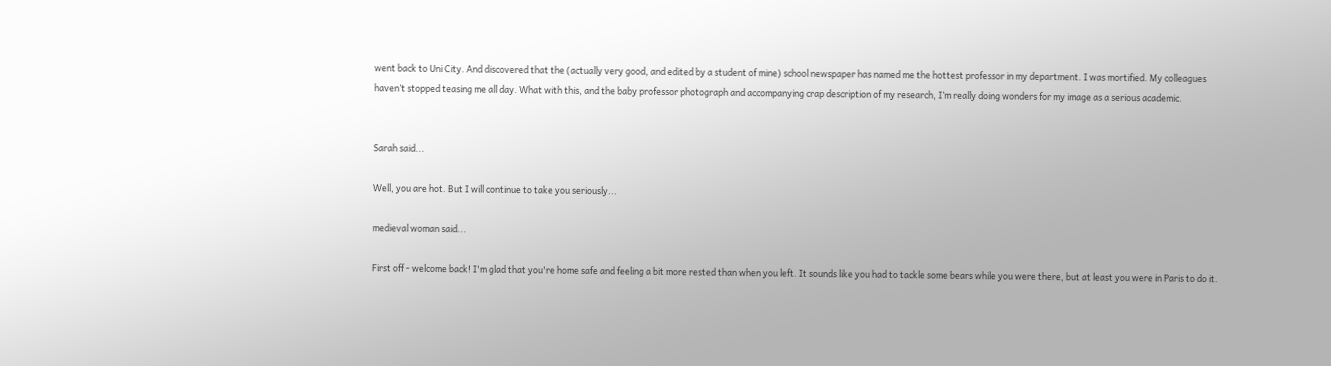went back to Uni City. And discovered that the (actually very good, and edited by a student of mine) school newspaper has named me the hottest professor in my department. I was mortified. My colleagues haven’t stopped teasing me all day. What with this, and the baby professor photograph and accompanying crap description of my research, I’m really doing wonders for my image as a serious academic.


Sarah said...

Well, you are hot. But I will continue to take you seriously...

medieval woman said...

First off - welcome back! I'm glad that you're home safe and feeling a bit more rested than when you left. It sounds like you had to tackle some bears while you were there, but at least you were in Paris to do it.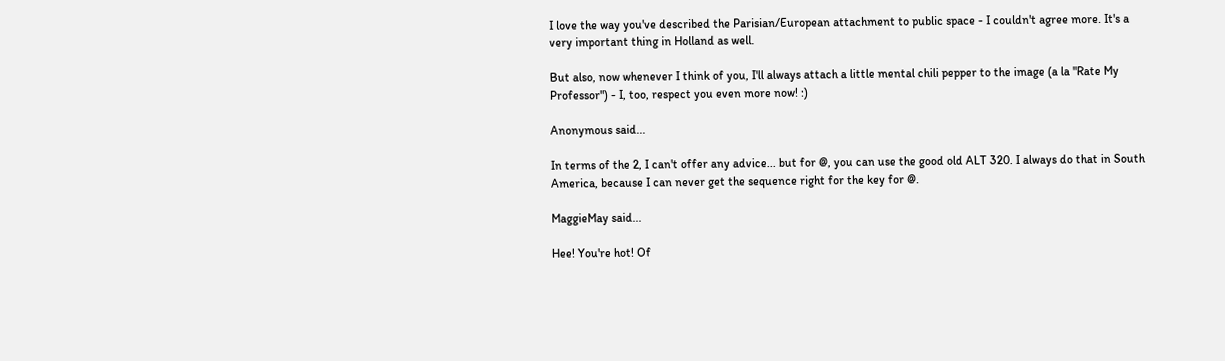I love the way you've described the Parisian/European attachment to public space - I couldn't agree more. It's a very important thing in Holland as well.

But also, now whenever I think of you, I'll always attach a little mental chili pepper to the image (a la "Rate My Professor") - I, too, respect you even more now! :)

Anonymous said...

In terms of the 2, I can't offer any advice... but for @, you can use the good old ALT 320. I always do that in South America, because I can never get the sequence right for the key for @.

MaggieMay said...

Hee! You're hot! Of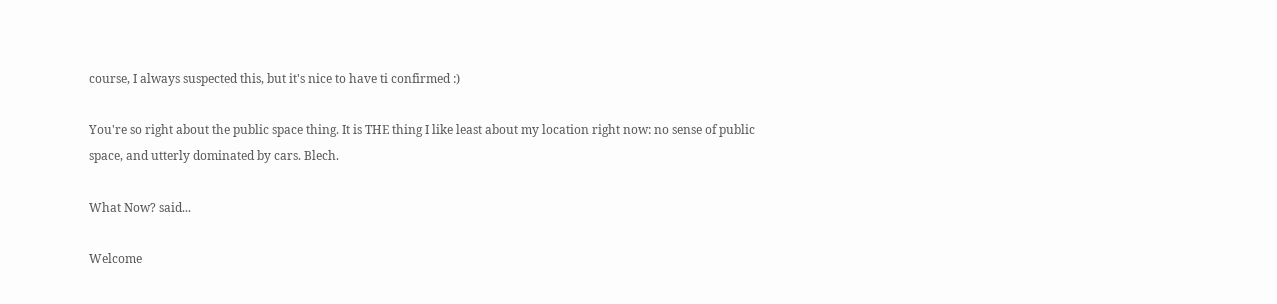course, I always suspected this, but it's nice to have ti confirmed :)

You're so right about the public space thing. It is THE thing I like least about my location right now: no sense of public space, and utterly dominated by cars. Blech.

What Now? said...

Welcome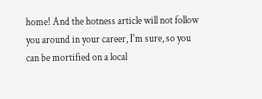home! And the hotness article will not follow you around in your career, I'm sure, so you can be mortified on a local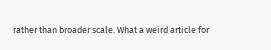rather than broader scale. What a weird article for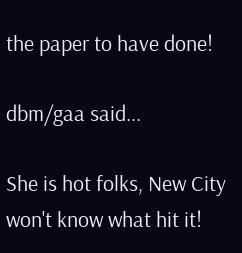the paper to have done!

dbm/gaa said...

She is hot folks, New City won't know what hit it!